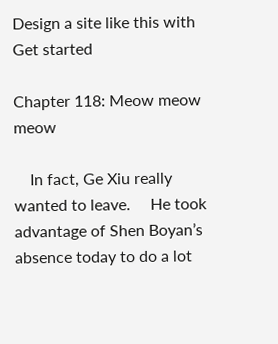Design a site like this with
Get started

Chapter 118: Meow meow meow

    In fact, Ge Xiu really wanted to leave.     He took advantage of Shen Boyan’s absence today to do a lot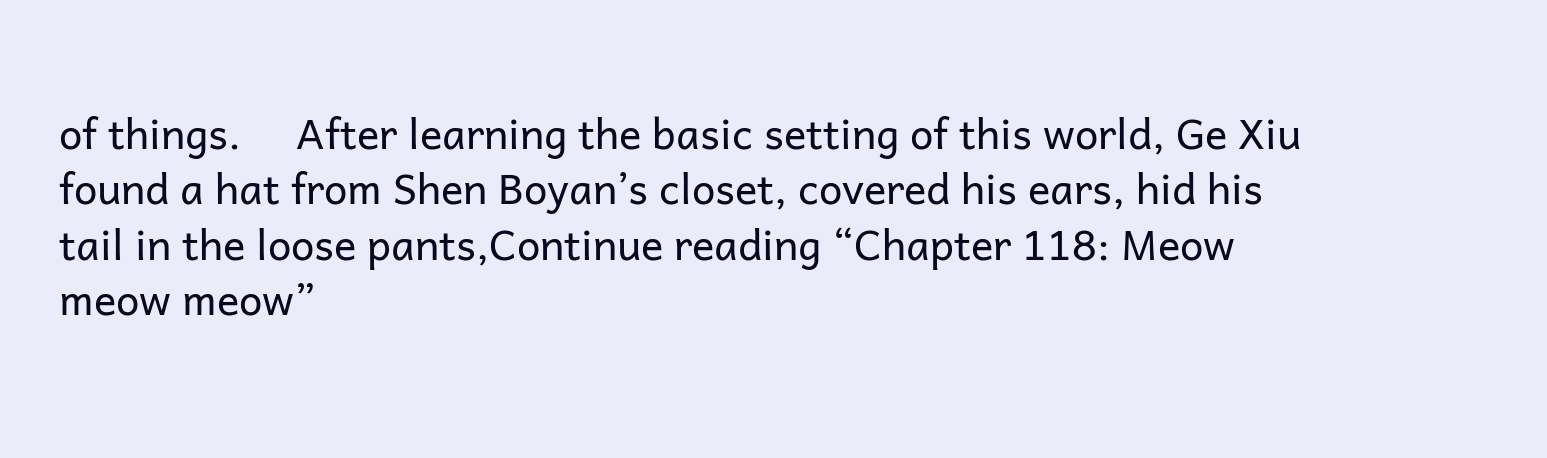of things.     After learning the basic setting of this world, Ge Xiu found a hat from Shen Boyan’s closet, covered his ears, hid his tail in the loose pants,Continue reading “Chapter 118: Meow meow meow”